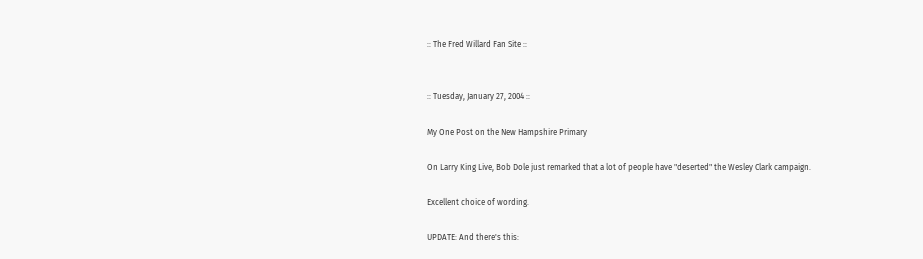:: The Fred Willard Fan Site ::


:: Tuesday, January 27, 2004 ::

My One Post on the New Hampshire Primary

On Larry King Live, Bob Dole just remarked that a lot of people have "deserted" the Wesley Clark campaign.

Excellent choice of wording.

UPDATE: And there's this: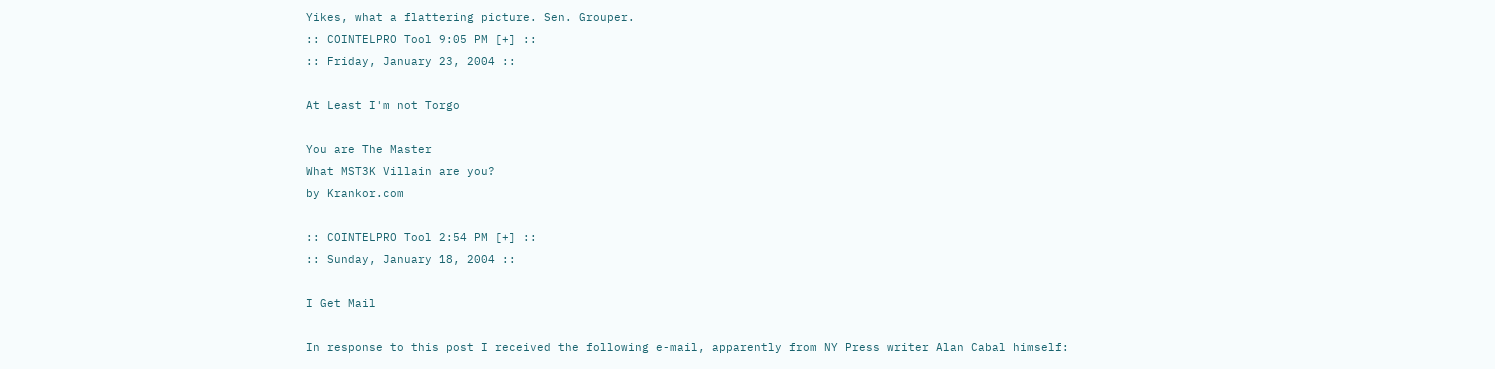Yikes, what a flattering picture. Sen. Grouper.
:: COINTELPRO Tool 9:05 PM [+] ::
:: Friday, January 23, 2004 ::

At Least I'm not Torgo

You are The Master
What MST3K Villain are you?
by Krankor.com

:: COINTELPRO Tool 2:54 PM [+] ::
:: Sunday, January 18, 2004 ::

I Get Mail

In response to this post I received the following e-mail, apparently from NY Press writer Alan Cabal himself: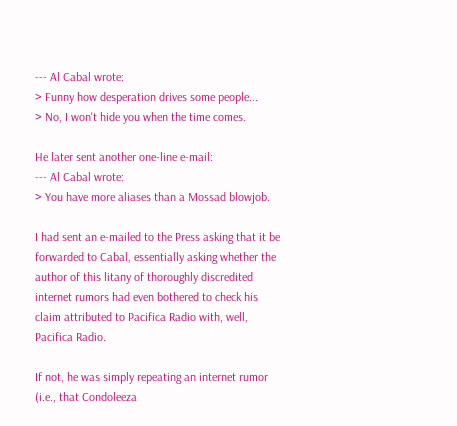--- Al Cabal wrote:
> Funny how desperation drives some people...
> No, I won't hide you when the time comes.

He later sent another one-line e-mail:
--- Al Cabal wrote:
> You have more aliases than a Mossad blowjob.

I had sent an e-mailed to the Press asking that it be forwarded to Cabal, essentially asking whether the author of this litany of thoroughly discredited internet rumors had even bothered to check his claim attributed to Pacifica Radio with, well, Pacifica Radio.

If not, he was simply repeating an internet rumor (i.e., that Condoleeza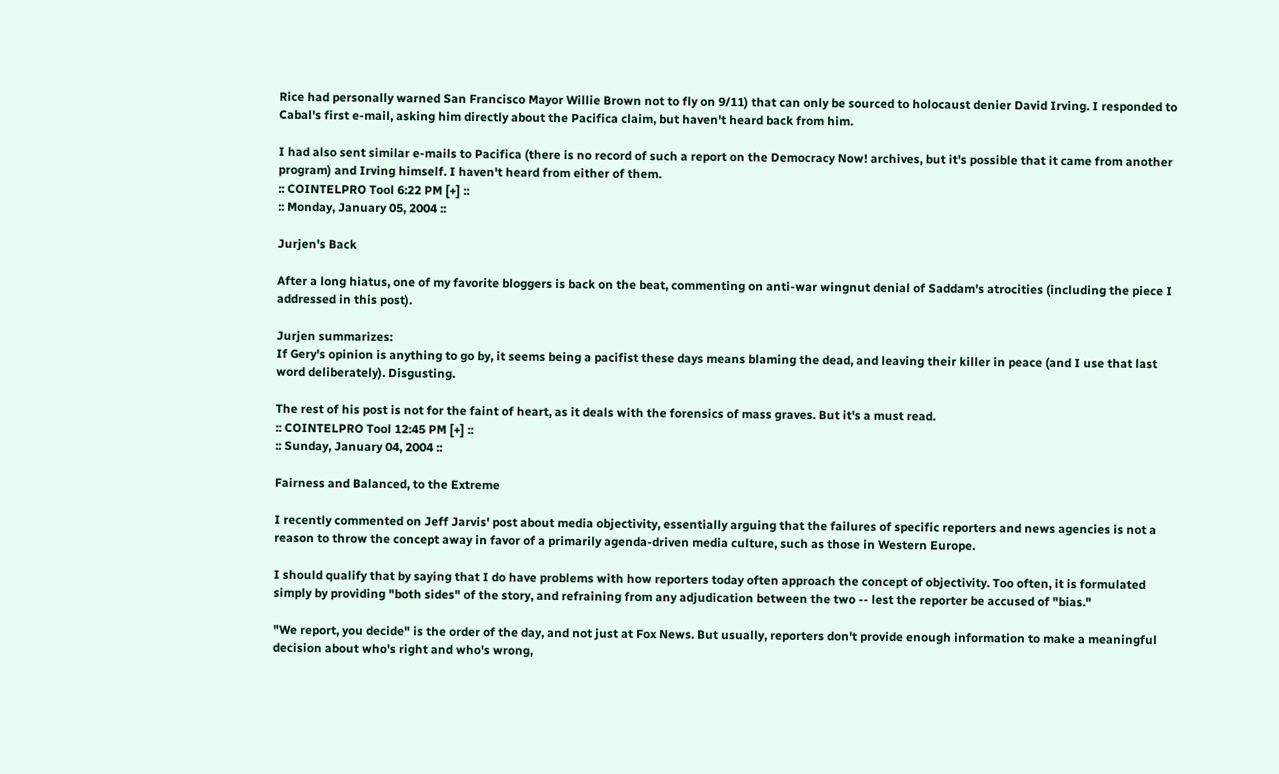Rice had personally warned San Francisco Mayor Willie Brown not to fly on 9/11) that can only be sourced to holocaust denier David Irving. I responded to Cabal's first e-mail, asking him directly about the Pacifica claim, but haven't heard back from him.

I had also sent similar e-mails to Pacifica (there is no record of such a report on the Democracy Now! archives, but it's possible that it came from another program) and Irving himself. I haven't heard from either of them.
:: COINTELPRO Tool 6:22 PM [+] ::
:: Monday, January 05, 2004 ::

Jurjen's Back

After a long hiatus, one of my favorite bloggers is back on the beat, commenting on anti-war wingnut denial of Saddam's atrocities (including the piece I addressed in this post).

Jurjen summarizes:
If Gery's opinion is anything to go by, it seems being a pacifist these days means blaming the dead, and leaving their killer in peace (and I use that last word deliberately). Disgusting.

The rest of his post is not for the faint of heart, as it deals with the forensics of mass graves. But it's a must read.
:: COINTELPRO Tool 12:45 PM [+] ::
:: Sunday, January 04, 2004 ::

Fairness and Balanced, to the Extreme

I recently commented on Jeff Jarvis' post about media objectivity, essentially arguing that the failures of specific reporters and news agencies is not a reason to throw the concept away in favor of a primarily agenda-driven media culture, such as those in Western Europe.

I should qualify that by saying that I do have problems with how reporters today often approach the concept of objectivity. Too often, it is formulated simply by providing "both sides" of the story, and refraining from any adjudication between the two -- lest the reporter be accused of "bias."

"We report, you decide" is the order of the day, and not just at Fox News. But usually, reporters don't provide enough information to make a meaningful decision about who's right and who's wrong,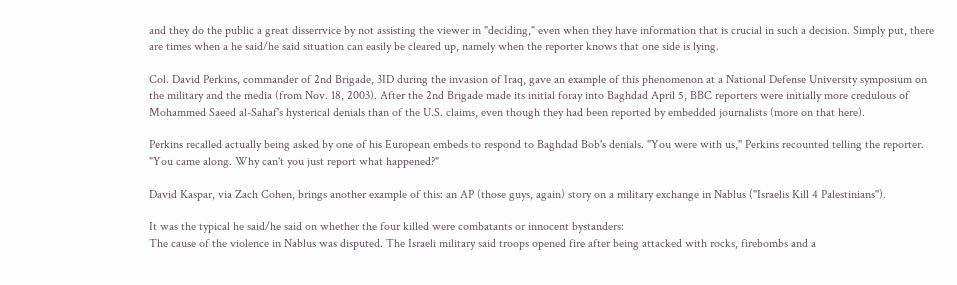and they do the public a great disserrvice by not assisting the viewer in "deciding," even when they have information that is crucial in such a decision. Simply put, there are times when a he said/he said situation can easily be cleared up, namely when the reporter knows that one side is lying.

Col. David Perkins, commander of 2nd Brigade, 3ID during the invasion of Iraq, gave an example of this phenomenon at a National Defense University symposium on the military and the media (from Nov. 18, 2003). After the 2nd Brigade made its initial foray into Baghdad April 5, BBC reporters were initially more credulous of Mohammed Saeed al-Sahaf's hysterical denials than of the U.S. claims, even though they had been reported by embedded journalists (more on that here).

Perkins recalled actually being asked by one of his European embeds to respond to Baghdad Bob's denials. "You were with us," Perkins recounted telling the reporter. "You came along. Why can't you just report what happened?"

David Kaspar, via Zach Cohen, brings another example of this: an AP (those guys, again) story on a military exchange in Nablus ("Israelis Kill 4 Palestinians").

It was the typical he said/he said on whether the four killed were combatants or innocent bystanders:
The cause of the violence in Nablus was disputed. The Israeli military said troops opened fire after being attacked with rocks, firebombs and a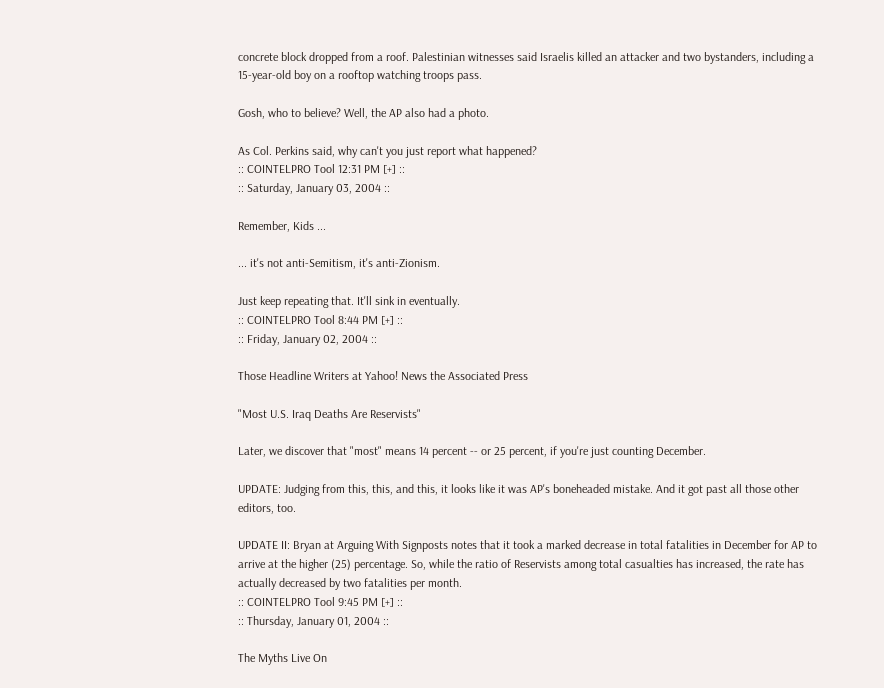concrete block dropped from a roof. Palestinian witnesses said Israelis killed an attacker and two bystanders, including a 15-year-old boy on a rooftop watching troops pass.

Gosh, who to believe? Well, the AP also had a photo.

As Col. Perkins said, why can't you just report what happened?
:: COINTELPRO Tool 12:31 PM [+] ::
:: Saturday, January 03, 2004 ::

Remember, Kids ...

... it's not anti-Semitism, it's anti-Zionism.

Just keep repeating that. It'll sink in eventually.
:: COINTELPRO Tool 8:44 PM [+] ::
:: Friday, January 02, 2004 ::

Those Headline Writers at Yahoo! News the Associated Press

"Most U.S. Iraq Deaths Are Reservists"

Later, we discover that "most" means 14 percent -- or 25 percent, if you're just counting December.

UPDATE: Judging from this, this, and this, it looks like it was AP's boneheaded mistake. And it got past all those other editors, too.

UPDATE II: Bryan at Arguing With Signposts notes that it took a marked decrease in total fatalities in December for AP to arrive at the higher (25) percentage. So, while the ratio of Reservists among total casualties has increased, the rate has actually decreased by two fatalities per month.
:: COINTELPRO Tool 9:45 PM [+] ::
:: Thursday, January 01, 2004 ::

The Myths Live On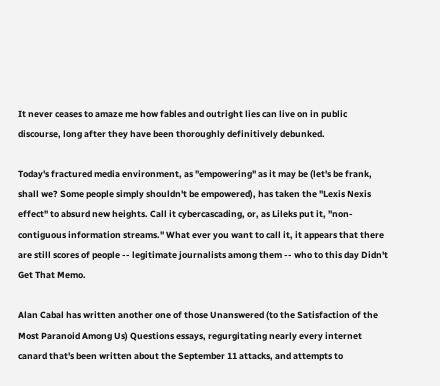It never ceases to amaze me how fables and outright lies can live on in public discourse, long after they have been thoroughly definitively debunked.

Today's fractured media environment, as "empowering" as it may be (let's be frank, shall we? Some people simply shouldn't be empowered), has taken the "Lexis Nexis effect" to absurd new heights. Call it cybercascading, or, as Lileks put it, "non-contiguous information streams." What ever you want to call it, it appears that there are still scores of people -- legitimate journalists among them -- who to this day Didn't Get That Memo.

Alan Cabal has written another one of those Unanswered (to the Satisfaction of the Most Paranoid Among Us) Questions essays, regurgitating nearly every internet canard that's been written about the September 11 attacks, and attempts to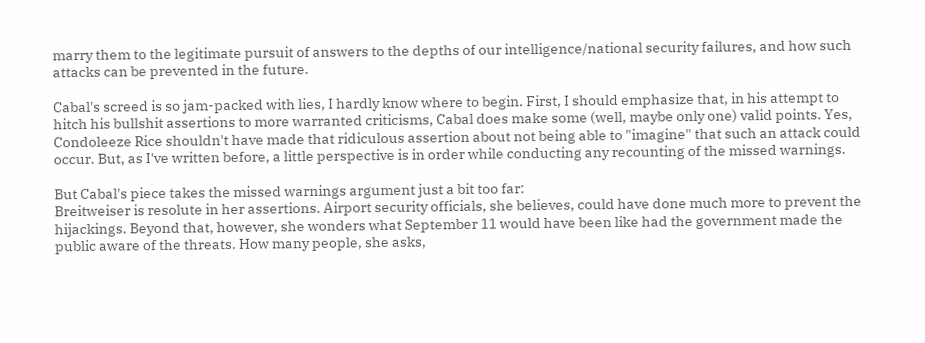marry them to the legitimate pursuit of answers to the depths of our intelligence/national security failures, and how such attacks can be prevented in the future.

Cabal's screed is so jam-packed with lies, I hardly know where to begin. First, I should emphasize that, in his attempt to hitch his bullshit assertions to more warranted criticisms, Cabal does make some (well, maybe only one) valid points. Yes, Condoleeze Rice shouldn't have made that ridiculous assertion about not being able to "imagine" that such an attack could occur. But, as I've written before, a little perspective is in order while conducting any recounting of the missed warnings.

But Cabal's piece takes the missed warnings argument just a bit too far:
Breitweiser is resolute in her assertions. Airport security officials, she believes, could have done much more to prevent the hijackings. Beyond that, however, she wonders what September 11 would have been like had the government made the public aware of the threats. How many people, she asks,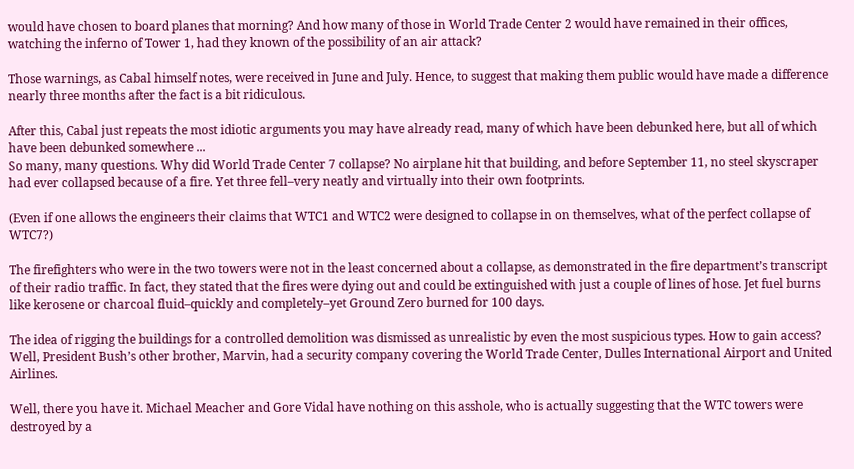would have chosen to board planes that morning? And how many of those in World Trade Center 2 would have remained in their offices, watching the inferno of Tower 1, had they known of the possibility of an air attack?

Those warnings, as Cabal himself notes, were received in June and July. Hence, to suggest that making them public would have made a difference nearly three months after the fact is a bit ridiculous.

After this, Cabal just repeats the most idiotic arguments you may have already read, many of which have been debunked here, but all of which have been debunked somewhere ...
So many, many questions. Why did World Trade Center 7 collapse? No airplane hit that building, and before September 11, no steel skyscraper had ever collapsed because of a fire. Yet three fell–very neatly and virtually into their own footprints.

(Even if one allows the engineers their claims that WTC1 and WTC2 were designed to collapse in on themselves, what of the perfect collapse of WTC7?)

The firefighters who were in the two towers were not in the least concerned about a collapse, as demonstrated in the fire department’s transcript of their radio traffic. In fact, they stated that the fires were dying out and could be extinguished with just a couple of lines of hose. Jet fuel burns like kerosene or charcoal fluid–quickly and completely–yet Ground Zero burned for 100 days.

The idea of rigging the buildings for a controlled demolition was dismissed as unrealistic by even the most suspicious types. How to gain access? Well, President Bush’s other brother, Marvin, had a security company covering the World Trade Center, Dulles International Airport and United Airlines.

Well, there you have it. Michael Meacher and Gore Vidal have nothing on this asshole, who is actually suggesting that the WTC towers were destroyed by a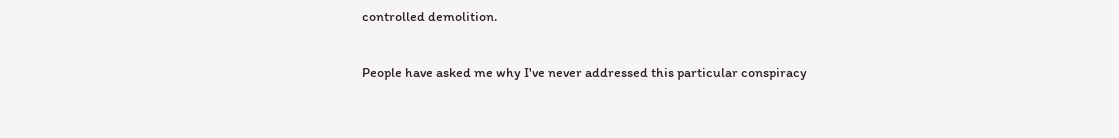controlled demolition.

People have asked me why I've never addressed this particular conspiracy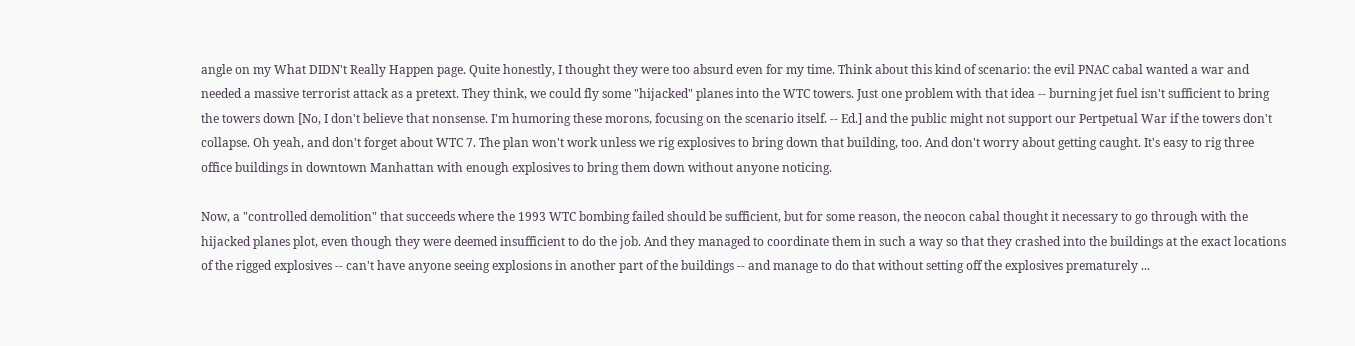angle on my What DIDN't Really Happen page. Quite honestly, I thought they were too absurd even for my time. Think about this kind of scenario: the evil PNAC cabal wanted a war and needed a massive terrorist attack as a pretext. They think, we could fly some "hijacked" planes into the WTC towers. Just one problem with that idea -- burning jet fuel isn't sufficient to bring the towers down [No, I don't believe that nonsense. I'm humoring these morons, focusing on the scenario itself. -- Ed.] and the public might not support our Pertpetual War if the towers don't collapse. Oh yeah, and don't forget about WTC 7. The plan won't work unless we rig explosives to bring down that building, too. And don't worry about getting caught. It's easy to rig three office buildings in downtown Manhattan with enough explosives to bring them down without anyone noticing.

Now, a "controlled demolition" that succeeds where the 1993 WTC bombing failed should be sufficient, but for some reason, the neocon cabal thought it necessary to go through with the hijacked planes plot, even though they were deemed insufficient to do the job. And they managed to coordinate them in such a way so that they crashed into the buildings at the exact locations of the rigged explosives -- can't have anyone seeing explosions in another part of the buildings -- and manage to do that without setting off the explosives prematurely ...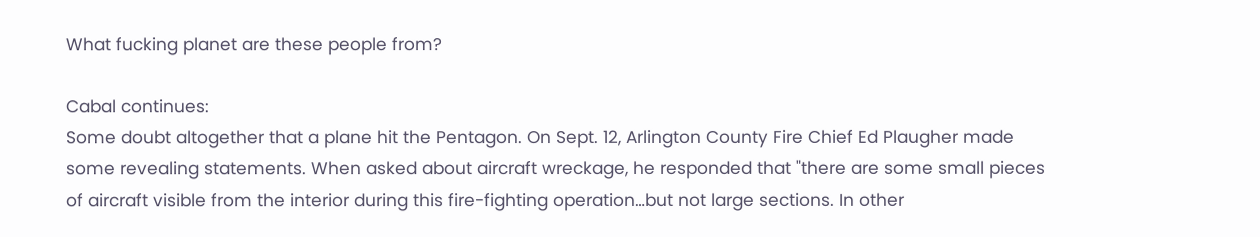What fucking planet are these people from?

Cabal continues:
Some doubt altogether that a plane hit the Pentagon. On Sept. 12, Arlington County Fire Chief Ed Plaugher made some revealing statements. When asked about aircraft wreckage, he responded that "there are some small pieces of aircraft visible from the interior during this fire-fighting operation…but not large sections. In other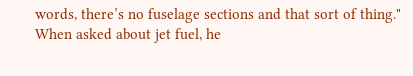words, there’s no fuselage sections and that sort of thing." When asked about jet fuel, he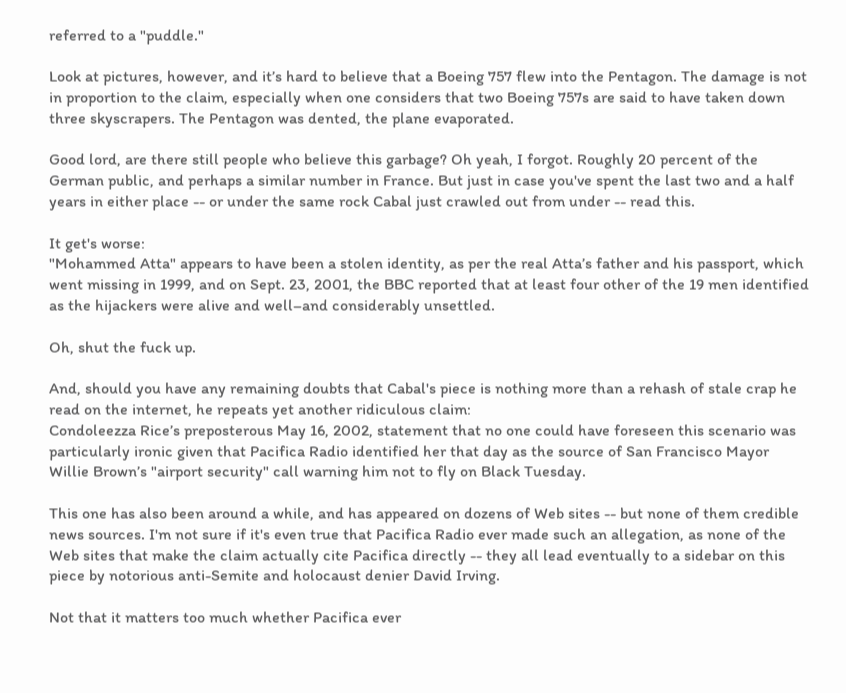referred to a "puddle."

Look at pictures, however, and it’s hard to believe that a Boeing 757 flew into the Pentagon. The damage is not in proportion to the claim, especially when one considers that two Boeing 757s are said to have taken down three skyscrapers. The Pentagon was dented, the plane evaporated.

Good lord, are there still people who believe this garbage? Oh yeah, I forgot. Roughly 20 percent of the German public, and perhaps a similar number in France. But just in case you've spent the last two and a half years in either place -- or under the same rock Cabal just crawled out from under -- read this.

It get's worse:
"Mohammed Atta" appears to have been a stolen identity, as per the real Atta’s father and his passport, which went missing in 1999, and on Sept. 23, 2001, the BBC reported that at least four other of the 19 men identified as the hijackers were alive and well–and considerably unsettled.

Oh, shut the fuck up.

And, should you have any remaining doubts that Cabal's piece is nothing more than a rehash of stale crap he read on the internet, he repeats yet another ridiculous claim:
Condoleezza Rice’s preposterous May 16, 2002, statement that no one could have foreseen this scenario was particularly ironic given that Pacifica Radio identified her that day as the source of San Francisco Mayor Willie Brown’s "airport security" call warning him not to fly on Black Tuesday.

This one has also been around a while, and has appeared on dozens of Web sites -- but none of them credible news sources. I'm not sure if it's even true that Pacifica Radio ever made such an allegation, as none of the Web sites that make the claim actually cite Pacifica directly -- they all lead eventually to a sidebar on this piece by notorious anti-Semite and holocaust denier David Irving.

Not that it matters too much whether Pacifica ever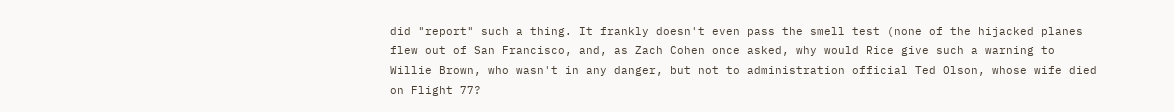did "report" such a thing. It frankly doesn't even pass the smell test (none of the hijacked planes flew out of San Francisco, and, as Zach Cohen once asked, why would Rice give such a warning to Willie Brown, who wasn't in any danger, but not to administration official Ted Olson, whose wife died on Flight 77?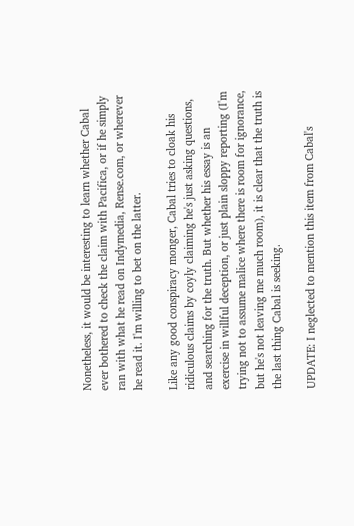Nonetheless, it would be interesting to learn whether Cabal ever bothered to check the claim with Pacifica, or if he simply ran with what he read on Indymedia, Rense.com, or wherever he read it. I'm willing to bet on the latter.

Like any good conspiracy monger, Cabal tries to cloak his ridiculous claims by coyly claiming he's just asking questions, and searching for the truth. But whether his essay is an exercise in willful deception, or just plain sloppy reporting (I'm trying not to assume malice where there is room for ignorance, but he's not leaving me much room), it is clear that the truth is the last thing Cabal is seeking.

UPDATE: I neglected to mention this item from Cabal's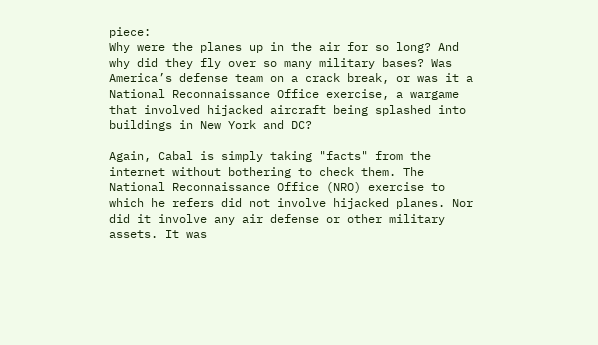piece:
Why were the planes up in the air for so long? And why did they fly over so many military bases? Was America’s defense team on a crack break, or was it a National Reconnaissance Office exercise, a wargame that involved hijacked aircraft being splashed into buildings in New York and DC?

Again, Cabal is simply taking "facts" from the internet without bothering to check them. The National Reconnaissance Office (NRO) exercise to which he refers did not involve hijacked planes. Nor did it involve any air defense or other military assets. It was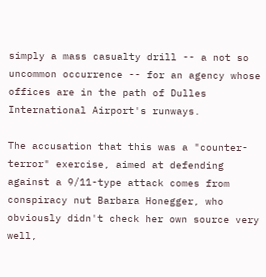simply a mass casualty drill -- a not so uncommon occurrence -- for an agency whose offices are in the path of Dulles International Airport's runways.

The accusation that this was a "counter-terror" exercise, aimed at defending against a 9/11-type attack comes from conspiracy nut Barbara Honegger, who obviously didn't check her own source very well,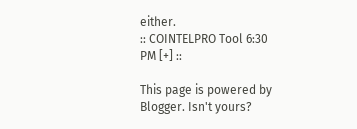either.
:: COINTELPRO Tool 6:30 PM [+] ::

This page is powered by Blogger. Isn't yours?